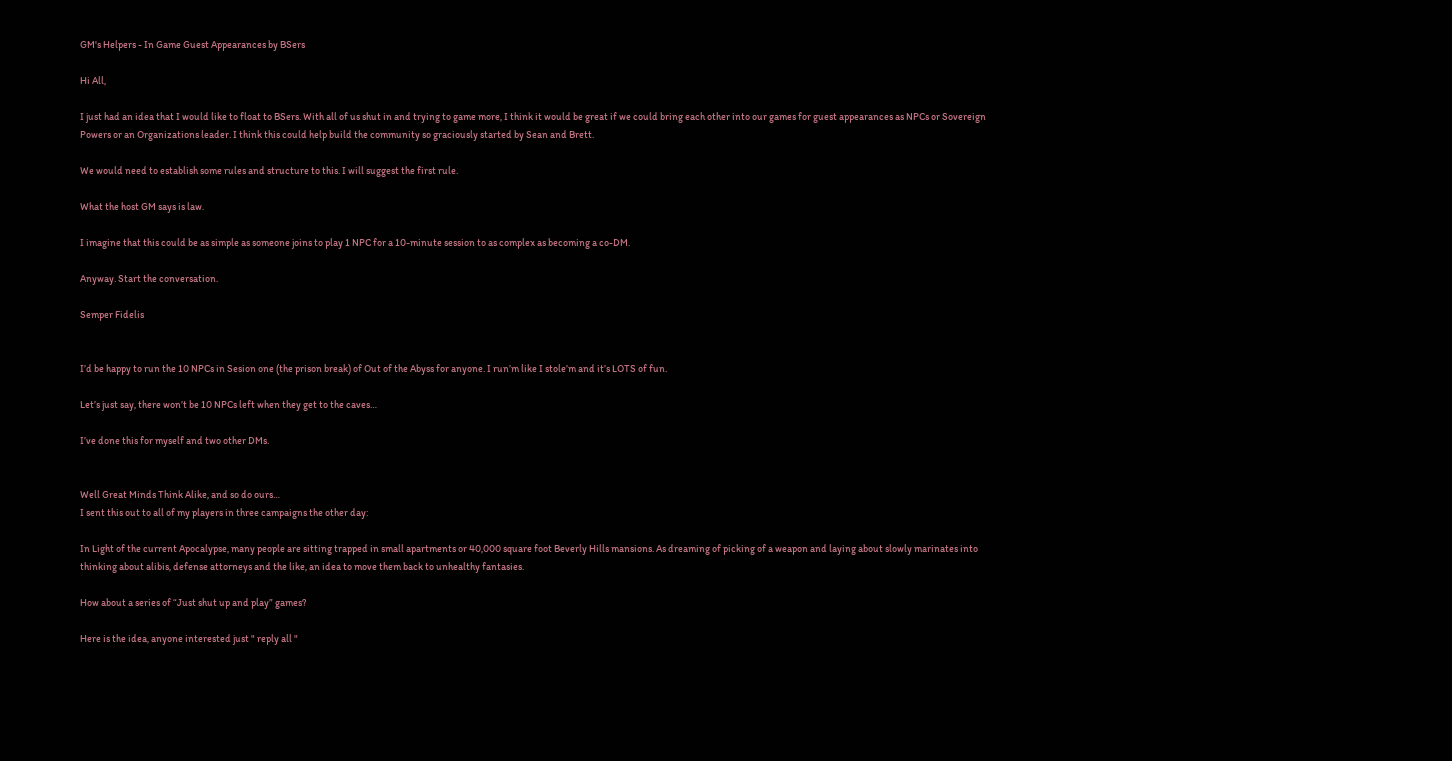GM's Helpers - In Game Guest Appearances by BSers

Hi All,

I just had an idea that I would like to float to BSers. With all of us shut in and trying to game more, I think it would be great if we could bring each other into our games for guest appearances as NPCs or Sovereign Powers or an Organizations leader. I think this could help build the community so graciously started by Sean and Brett.

We would need to establish some rules and structure to this. I will suggest the first rule.

What the host GM says is law.

I imagine that this could be as simple as someone joins to play 1 NPC for a 10-minute session to as complex as becoming a co-DM.

Anyway. Start the conversation.

Semper Fidelis


I’d be happy to run the 10 NPCs in Sesion one (the prison break) of Out of the Abyss for anyone. I run’m like I stole’m and it’s LOTS of fun.

Let’s just say, there won’t be 10 NPCs left when they get to the caves…

I’ve done this for myself and two other DMs.


Well Great Minds Think Alike, and so do ours…
I sent this out to all of my players in three campaigns the other day:

In Light of the current Apocalypse, many people are sitting trapped in small apartments or 40,000 square foot Beverly Hills mansions. As dreaming of picking of a weapon and laying about slowly marinates into thinking about alibis, defense attorneys and the like, an idea to move them back to unhealthy fantasies.

How about a series of “Just shut up and play” games?

Here is the idea, anyone interested just " reply all "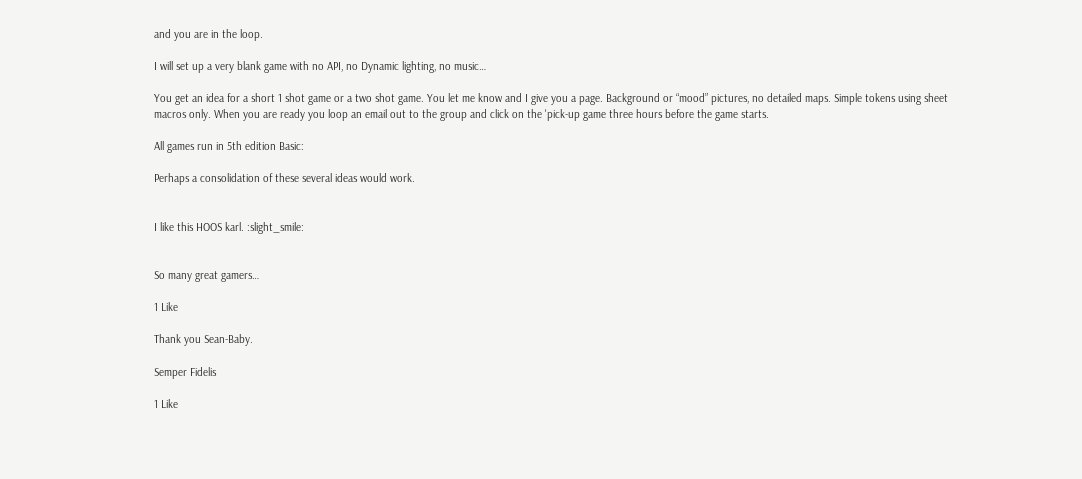and you are in the loop.

I will set up a very blank game with no API, no Dynamic lighting, no music…

You get an idea for a short 1 shot game or a two shot game. You let me know and I give you a page. Background or “mood” pictures, no detailed maps. Simple tokens using sheet macros only. When you are ready you loop an email out to the group and click on the 'pick-up game three hours before the game starts.

All games run in 5th edition Basic:

Perhaps a consolidation of these several ideas would work.


I like this HOOS karl. :slight_smile:


So many great gamers…

1 Like

Thank you Sean-Baby.

Semper Fidelis

1 Like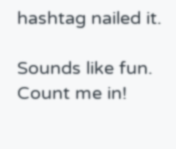hashtag nailed it.

Sounds like fun. Count me in!